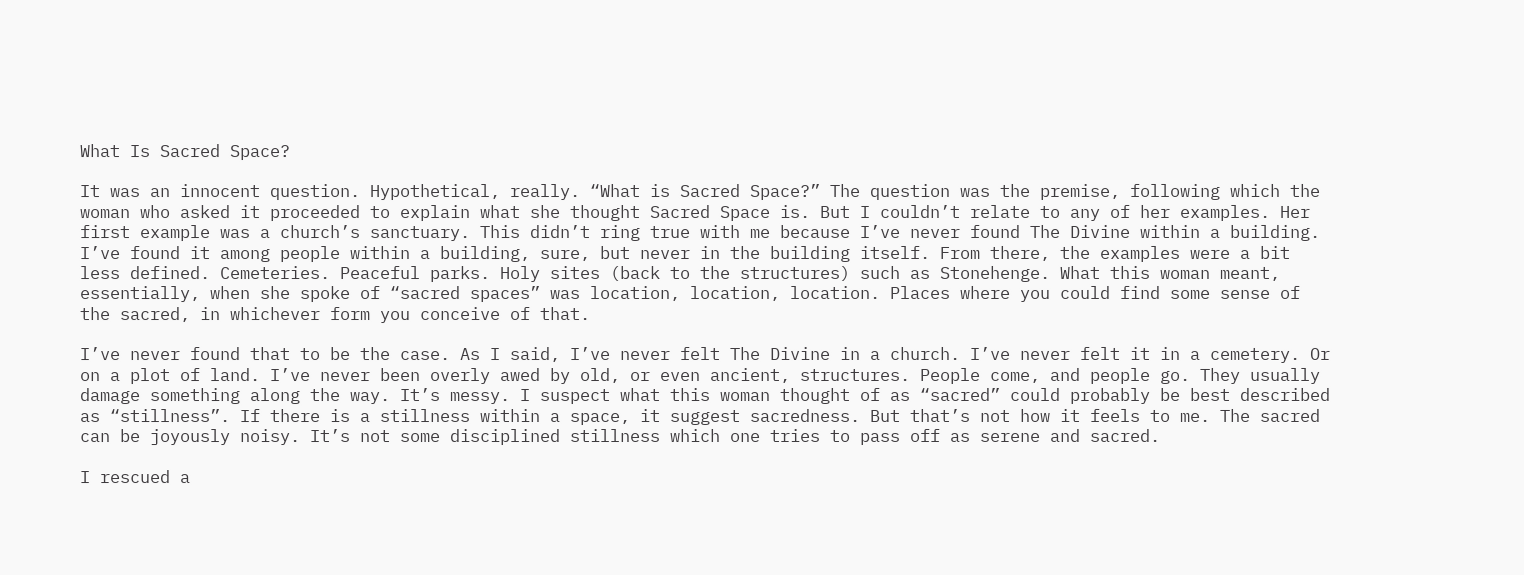What Is Sacred Space?

It was an innocent question. Hypothetical, really. “What is Sacred Space?” The question was the premise, following which the woman who asked it proceeded to explain what she thought Sacred Space is. But I couldn’t relate to any of her examples. Her first example was a church’s sanctuary. This didn’t ring true with me because I’ve never found The Divine within a building. I’ve found it among people within a building, sure, but never in the building itself. From there, the examples were a bit less defined. Cemeteries. Peaceful parks. Holy sites (back to the structures) such as Stonehenge. What this woman meant, essentially, when she spoke of “sacred spaces” was location, location, location. Places where you could find some sense of the sacred, in whichever form you conceive of that.

I’ve never found that to be the case. As I said, I’ve never felt The Divine in a church. I’ve never felt it in a cemetery. Or on a plot of land. I’ve never been overly awed by old, or even ancient, structures. People come, and people go. They usually damage something along the way. It’s messy. I suspect what this woman thought of as “sacred” could probably be best described as “stillness”. If there is a stillness within a space, it suggest sacredness. But that’s not how it feels to me. The sacred can be joyously noisy. It’s not some disciplined stillness which one tries to pass off as serene and sacred.

I rescued a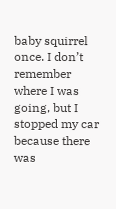baby squirrel once. I don’t remember where I was going, but I stopped my car because there was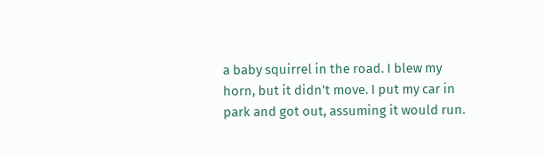a baby squirrel in the road. I blew my horn, but it didn’t move. I put my car in park and got out, assuming it would run.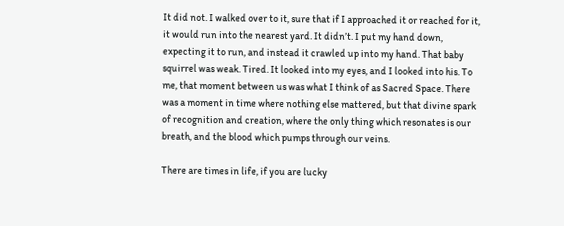It did not. I walked over to it, sure that if I approached it or reached for it, it would run into the nearest yard. It didn’t. I put my hand down, expecting it to run, and instead it crawled up into my hand. That baby squirrel was weak. Tired. It looked into my eyes, and I looked into his. To me, that moment between us was what I think of as Sacred Space. There was a moment in time where nothing else mattered, but that divine spark of recognition and creation, where the only thing which resonates is our breath, and the blood which pumps through our veins.

There are times in life, if you are lucky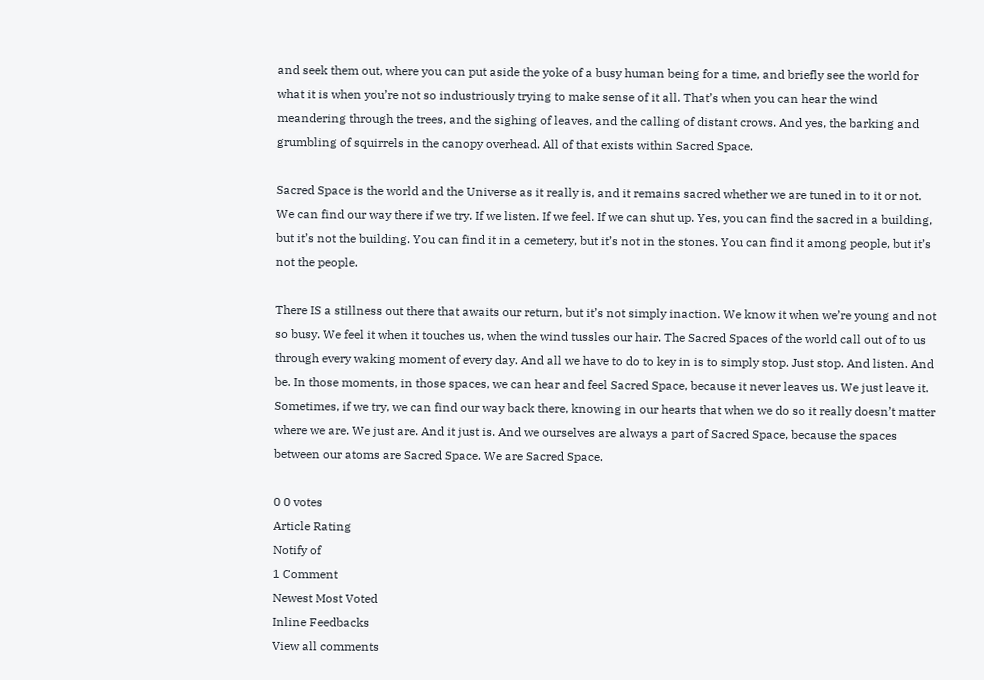and seek them out, where you can put aside the yoke of a busy human being for a time, and briefly see the world for what it is when you’re not so industriously trying to make sense of it all. That’s when you can hear the wind meandering through the trees, and the sighing of leaves, and the calling of distant crows. And yes, the barking and grumbling of squirrels in the canopy overhead. All of that exists within Sacred Space.

Sacred Space is the world and the Universe as it really is, and it remains sacred whether we are tuned in to it or not. We can find our way there if we try. If we listen. If we feel. If we can shut up. Yes, you can find the sacred in a building, but it’s not the building. You can find it in a cemetery, but it’s not in the stones. You can find it among people, but it’s not the people.

There IS a stillness out there that awaits our return, but it’s not simply inaction. We know it when we’re young and not so busy. We feel it when it touches us, when the wind tussles our hair. The Sacred Spaces of the world call out of to us through every waking moment of every day. And all we have to do to key in is to simply stop. Just stop. And listen. And be. In those moments, in those spaces, we can hear and feel Sacred Space, because it never leaves us. We just leave it. Sometimes, if we try, we can find our way back there, knowing in our hearts that when we do so it really doesn’t matter where we are. We just are. And it just is. And we ourselves are always a part of Sacred Space, because the spaces between our atoms are Sacred Space. We are Sacred Space.

0 0 votes
Article Rating
Notify of
1 Comment
Newest Most Voted
Inline Feedbacks
View all comments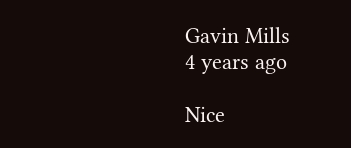Gavin Mills
4 years ago

Nice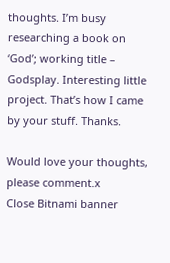thoughts. I’m busy researching a book on ‘God’; working title – Godsplay. Interesting little project. That’s how I came by your stuff. Thanks.

Would love your thoughts, please comment.x
Close Bitnami banner